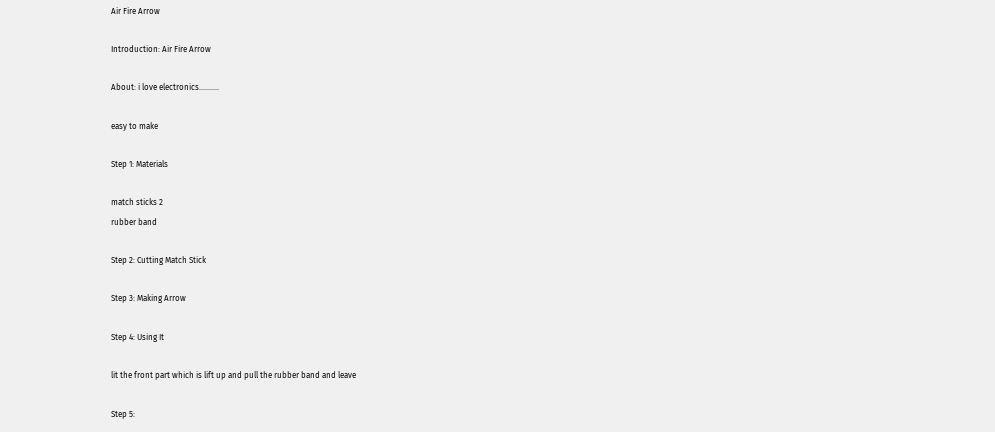Air Fire Arrow

Introduction: Air Fire Arrow

About: i love electronics..........

easy to make

Step 1: Materials

match sticks 2
rubber band

Step 2: Cutting Match Stick

Step 3: Making Arrow

Step 4: Using It

lit the front part which is lift up and pull the rubber band and leave

Step 5: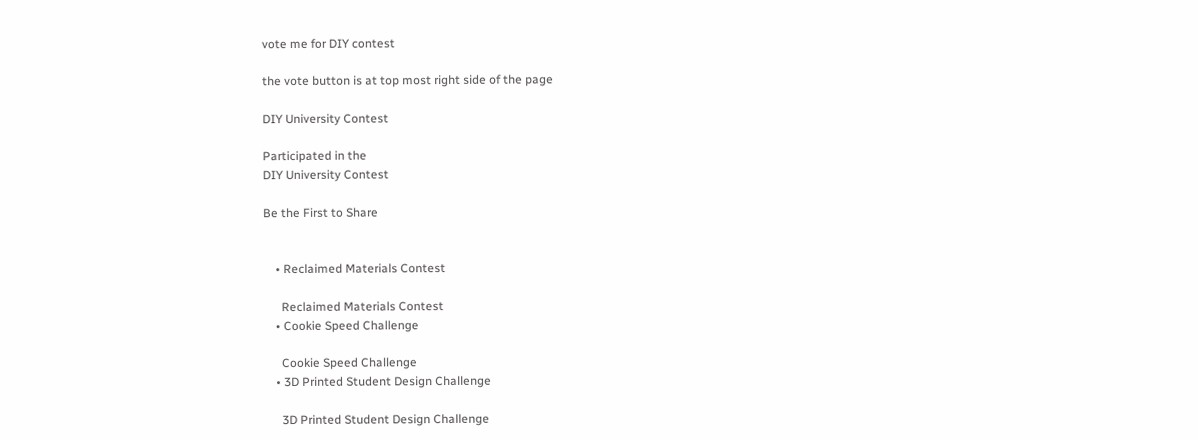vote me for DIY contest

the vote button is at top most right side of the page

DIY University Contest

Participated in the
DIY University Contest

Be the First to Share


    • Reclaimed Materials Contest

      Reclaimed Materials Contest
    • Cookie Speed Challenge

      Cookie Speed Challenge
    • 3D Printed Student Design Challenge

      3D Printed Student Design Challenge